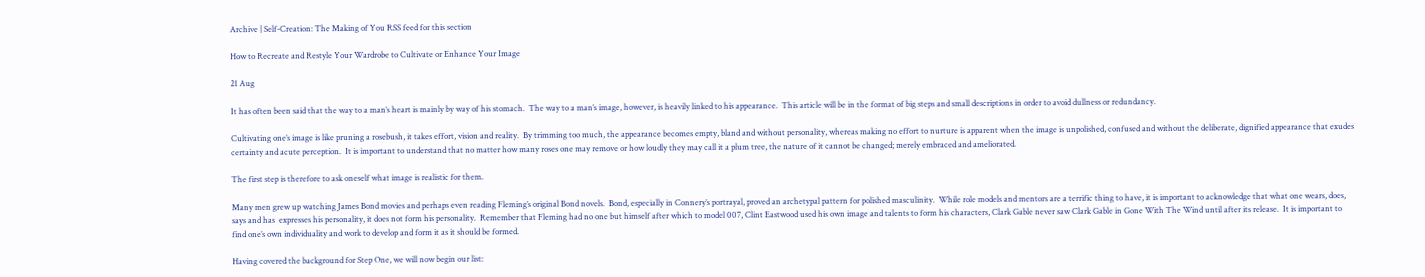Archive | Self-Creation: The Making of You RSS feed for this section

How to Recreate and Restyle Your Wardrobe to Cultivate or Enhance Your Image

21 Aug

It has often been said that the way to a man’s heart is mainly by way of his stomach.  The way to a man’s image, however, is heavily linked to his appearance.  This article will be in the format of big steps and small descriptions in order to avoid dullness or redundancy.

Cultivating one’s image is like pruning a rosebush, it takes effort, vision and reality.  By trimming too much, the appearance becomes empty, bland and without personality, whereas making no effort to nurture is apparent when the image is unpolished, confused and without the deliberate, dignified appearance that exudes certainty and acute perception.  It is important to understand that no matter how many roses one may remove or how loudly they may call it a plum tree, the nature of it cannot be changed; merely embraced and ameliorated.

The first step is therefore to ask oneself what image is realistic for them.

Many men grew up watching James Bond movies and perhaps even reading Fleming’s original Bond novels.  Bond, especially in Connery’s portrayal, proved an archetypal pattern for polished masculinity.  While role models and mentors are a terrific thing to have, it is important to acknowledge that what one wears, does, says and has  expresses his personality, it does not form his personality.  Remember that Fleming had no one but himself after which to model 007, Clint Eastwood used his own image and talents to form his characters, Clark Gable never saw Clark Gable in Gone With The Wind until after its release.  It is important to find one’s own individuality and work to develop and form it as it should be formed.

Having covered the background for Step One, we will now begin our list: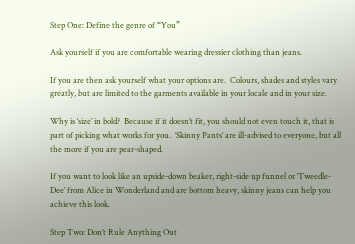Step One: Define the genre of “You”

Ask yourself if you are comfortable wearing dressier clothing than jeans.

If you are then ask yourself what your options are.  Colours, shades and styles vary greatly, but are limited to the garments available in your locale and in your size.

Why is ‘size’ in bold?  Because if it doesn’t fit, you should not even touch it, that is part of picking what works for you.  ‘Skinny Pants’ are ill-advised to everyone, but all the more if you are pear-shaped.

If you want to look like an upside-down beaker, right-side up funnel or ‘Tweedle-Dee’ from Alice in Wonderland and are bottom heavy, skinny jeans can help you achieve this look.

Step Two: Don’t Rule Anything Out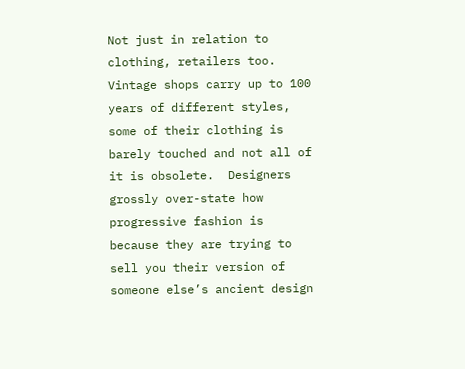Not just in relation to clothing, retailers too.  Vintage shops carry up to 100 years of different styles, some of their clothing is barely touched and not all of it is obsolete.  Designers grossly over-state how progressive fashion is because they are trying to sell you their version of someone else’s ancient design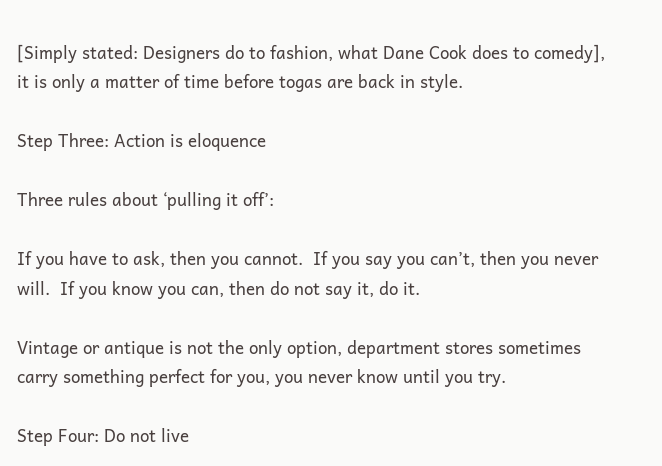[Simply stated: Designers do to fashion, what Dane Cook does to comedy], it is only a matter of time before togas are back in style.

Step Three: Action is eloquence

Three rules about ‘pulling it off’:

If you have to ask, then you cannot.  If you say you can’t, then you never will.  If you know you can, then do not say it, do it.

Vintage or antique is not the only option, department stores sometimes carry something perfect for you, you never know until you try.

Step Four: Do not live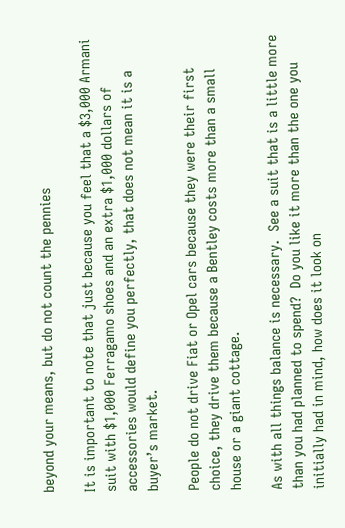beyond your means, but do not count the pennies

It is important to note that just because you feel that a $3,000 Armani suit with $1,000 Ferragamo shoes and an extra $1,000 dollars of accessories would define you perfectly, that does not mean it is a buyer’s market.

People do not drive Fiat or Opel cars because they were their first choice, they drive them because a Bentley costs more than a small house or a giant cottage.

As with all things balance is necessary.  See a suit that is a little more than you had planned to spend?  Do you like it more than the one you initially had in mind, how does it look on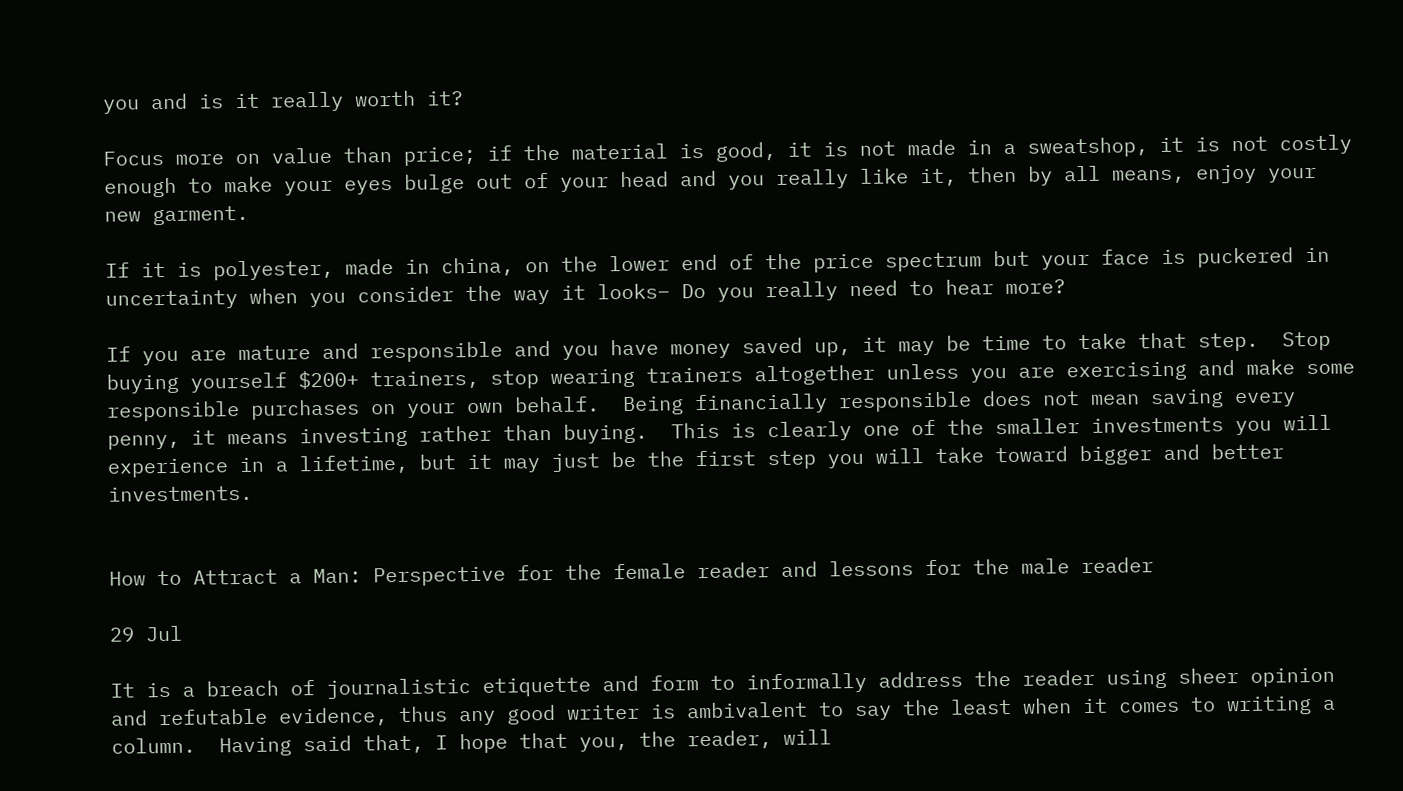you and is it really worth it?

Focus more on value than price; if the material is good, it is not made in a sweatshop, it is not costly enough to make your eyes bulge out of your head and you really like it, then by all means, enjoy your new garment.

If it is polyester, made in china, on the lower end of the price spectrum but your face is puckered in uncertainty when you consider the way it looks– Do you really need to hear more?

If you are mature and responsible and you have money saved up, it may be time to take that step.  Stop buying yourself $200+ trainers, stop wearing trainers altogether unless you are exercising and make some responsible purchases on your own behalf.  Being financially responsible does not mean saving every penny, it means investing rather than buying.  This is clearly one of the smaller investments you will experience in a lifetime, but it may just be the first step you will take toward bigger and better investments.


How to Attract a Man: Perspective for the female reader and lessons for the male reader

29 Jul

It is a breach of journalistic etiquette and form to informally address the reader using sheer opinion and refutable evidence, thus any good writer is ambivalent to say the least when it comes to writing a column.  Having said that, I hope that you, the reader, will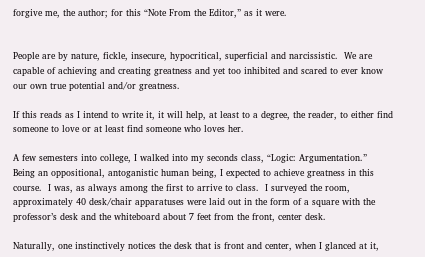forgive me, the author; for this “Note From the Editor,” as it were.


People are by nature, fickle, insecure, hypocritical, superficial and narcissistic.  We are capable of achieving and creating greatness and yet too inhibited and scared to ever know our own true potential and/or greatness.

If this reads as I intend to write it, it will help, at least to a degree, the reader, to either find someone to love or at least find someone who loves her.

A few semesters into college, I walked into my seconds class, “Logic: Argumentation.”  Being an oppositional, antoganistic human being, I expected to achieve greatness in this course.  I was, as always among the first to arrive to class.  I surveyed the room, approximately 40 desk/chair apparatuses were laid out in the form of a square with the professor’s desk and the whiteboard about 7 feet from the front, center desk.

Naturally, one instinctively notices the desk that is front and center, when I glanced at it,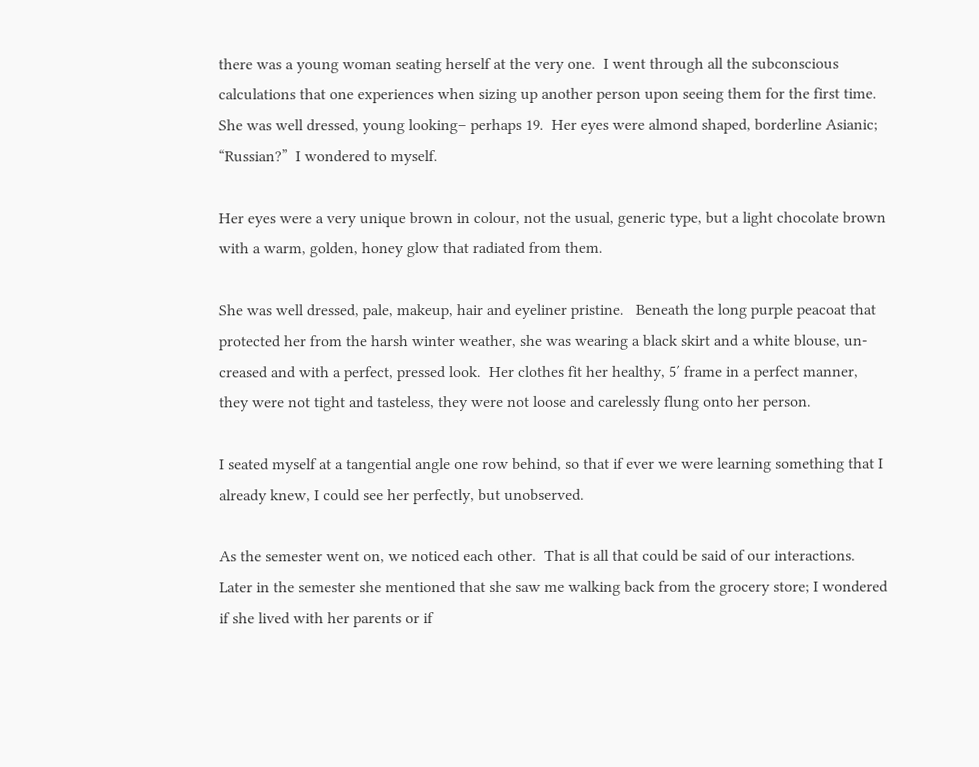there was a young woman seating herself at the very one.  I went through all the subconscious calculations that one experiences when sizing up another person upon seeing them for the first time.  She was well dressed, young looking– perhaps 19.  Her eyes were almond shaped, borderline Asianic; “Russian?”  I wondered to myself.

Her eyes were a very unique brown in colour, not the usual, generic type, but a light chocolate brown with a warm, golden, honey glow that radiated from them.

She was well dressed, pale, makeup, hair and eyeliner pristine.   Beneath the long purple peacoat that protected her from the harsh winter weather, she was wearing a black skirt and a white blouse, un-creased and with a perfect, pressed look.  Her clothes fit her healthy, 5′ frame in a perfect manner, they were not tight and tasteless, they were not loose and carelessly flung onto her person.

I seated myself at a tangential angle one row behind, so that if ever we were learning something that I already knew, I could see her perfectly, but unobserved.

As the semester went on, we noticed each other.  That is all that could be said of our interactions.  Later in the semester she mentioned that she saw me walking back from the grocery store; I wondered if she lived with her parents or if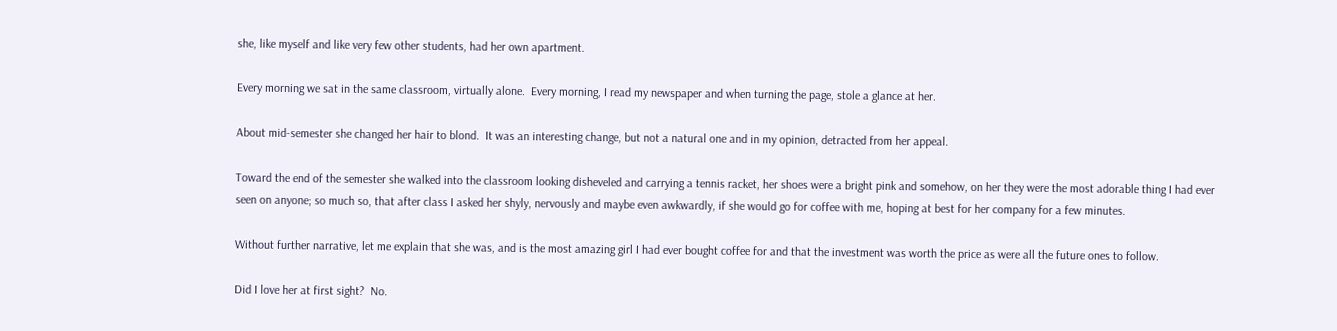she, like myself and like very few other students, had her own apartment.

Every morning we sat in the same classroom, virtually alone.  Every morning, I read my newspaper and when turning the page, stole a glance at her.

About mid-semester she changed her hair to blond.  It was an interesting change, but not a natural one and in my opinion, detracted from her appeal.

Toward the end of the semester she walked into the classroom looking disheveled and carrying a tennis racket, her shoes were a bright pink and somehow, on her they were the most adorable thing I had ever seen on anyone; so much so, that after class I asked her shyly, nervously and maybe even awkwardly, if she would go for coffee with me, hoping at best for her company for a few minutes.

Without further narrative, let me explain that she was, and is the most amazing girl I had ever bought coffee for and that the investment was worth the price as were all the future ones to follow.

Did I love her at first sight?  No.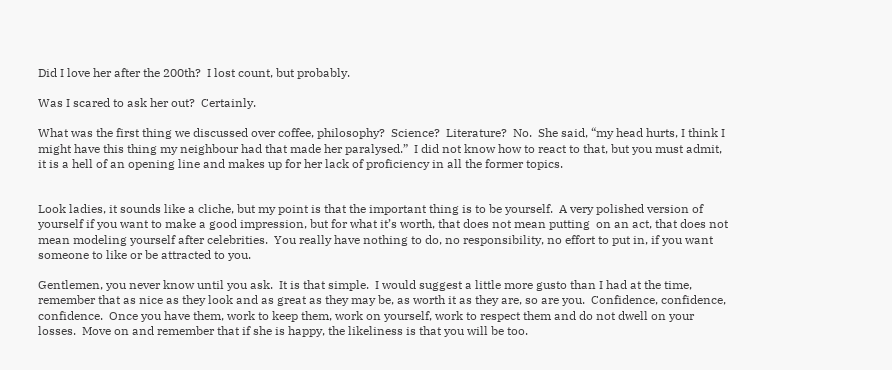Did I love her after the 200th?  I lost count, but probably.

Was I scared to ask her out?  Certainly.

What was the first thing we discussed over coffee, philosophy?  Science?  Literature?  No.  She said, “my head hurts, I think I might have this thing my neighbour had that made her paralysed.”  I did not know how to react to that, but you must admit, it is a hell of an opening line and makes up for her lack of proficiency in all the former topics.


Look ladies, it sounds like a cliche, but my point is that the important thing is to be yourself.  A very polished version of yourself if you want to make a good impression, but for what it’s worth, that does not mean putting  on an act, that does not mean modeling yourself after celebrities.  You really have nothing to do, no responsibility, no effort to put in, if you want someone to like or be attracted to you.

Gentlemen, you never know until you ask.  It is that simple.  I would suggest a little more gusto than I had at the time, remember that as nice as they look and as great as they may be, as worth it as they are, so are you.  Confidence, confidence, confidence.  Once you have them, work to keep them, work on yourself, work to respect them and do not dwell on your losses.  Move on and remember that if she is happy, the likeliness is that you will be too.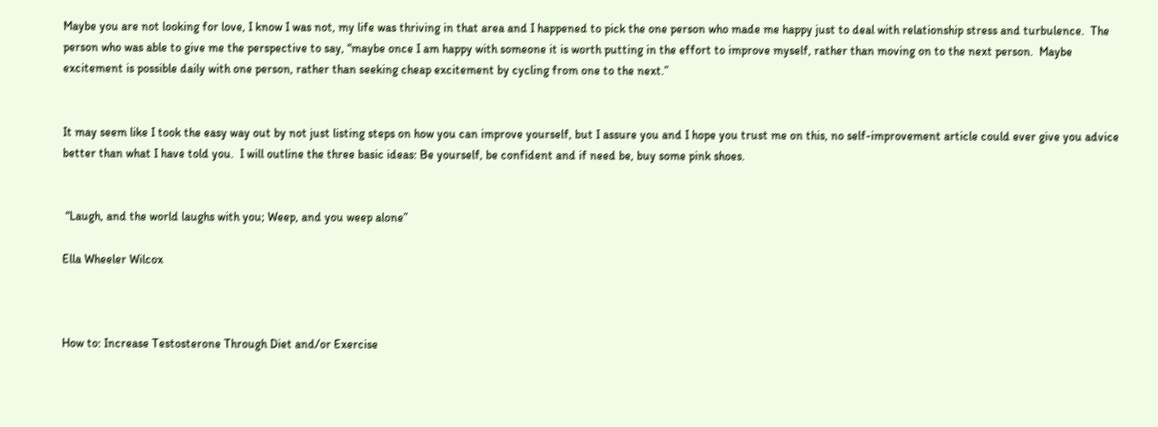Maybe you are not looking for love, I know I was not, my life was thriving in that area and I happened to pick the one person who made me happy just to deal with relationship stress and turbulence.  The person who was able to give me the perspective to say, “maybe once I am happy with someone it is worth putting in the effort to improve myself, rather than moving on to the next person.  Maybe excitement is possible daily with one person, rather than seeking cheap excitement by cycling from one to the next.”


It may seem like I took the easy way out by not just listing steps on how you can improve yourself, but I assure you and I hope you trust me on this, no self-improvement article could ever give you advice better than what I have told you.  I will outline the three basic ideas: Be yourself, be confident and if need be, buy some pink shoes.


 “Laugh, and the world laughs with you; Weep, and you weep alone”

Ella Wheeler Wilcox



How to: Increase Testosterone Through Diet and/or Exercise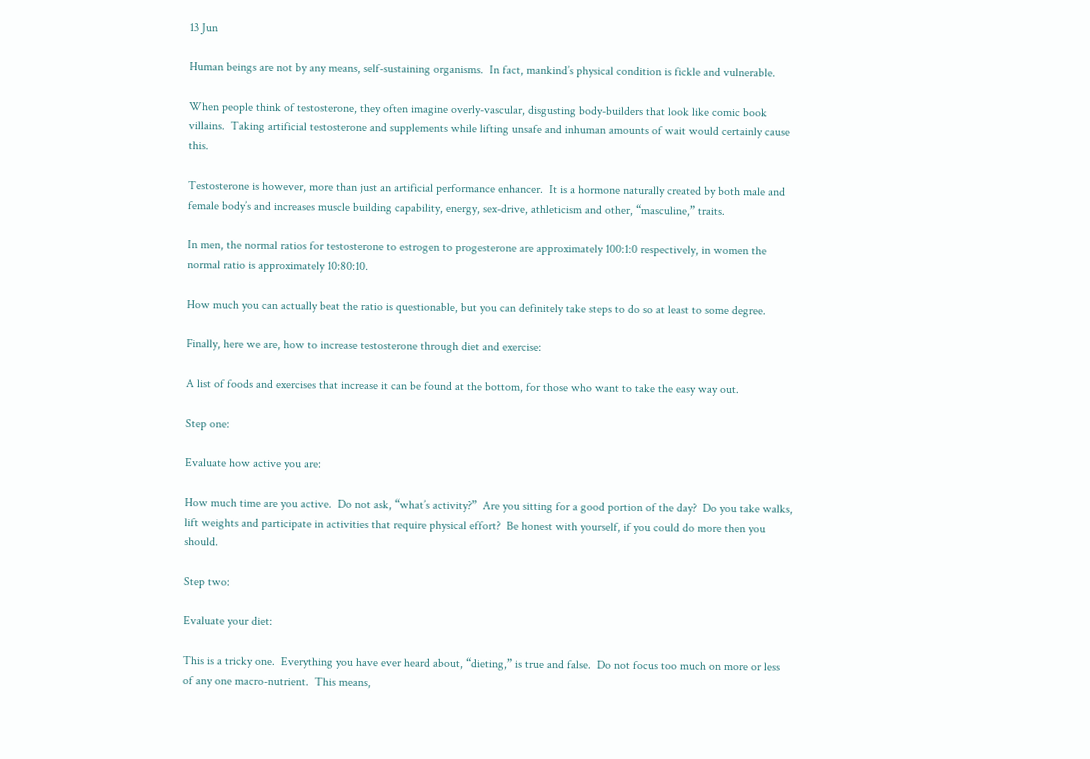13 Jun

Human beings are not by any means, self-sustaining organisms.  In fact, mankind’s physical condition is fickle and vulnerable.

When people think of testosterone, they often imagine overly-vascular, disgusting body-builders that look like comic book villains.  Taking artificial testosterone and supplements while lifting unsafe and inhuman amounts of wait would certainly cause this.

Testosterone is however, more than just an artificial performance enhancer.  It is a hormone naturally created by both male and female body’s and increases muscle building capability, energy, sex-drive, athleticism and other, “masculine,” traits.

In men, the normal ratios for testosterone to estrogen to progesterone are approximately 100:1:0 respectively, in women the normal ratio is approximately 10:80:10.

How much you can actually beat the ratio is questionable, but you can definitely take steps to do so at least to some degree.

Finally, here we are, how to increase testosterone through diet and exercise:

A list of foods and exercises that increase it can be found at the bottom, for those who want to take the easy way out.

Step one:

Evaluate how active you are:

How much time are you active.  Do not ask, “what’s activity?”  Are you sitting for a good portion of the day?  Do you take walks, lift weights and participate in activities that require physical effort?  Be honest with yourself, if you could do more then you should.

Step two:

Evaluate your diet:

This is a tricky one.  Everything you have ever heard about, “dieting,” is true and false.  Do not focus too much on more or less of any one macro-nutrient.  This means,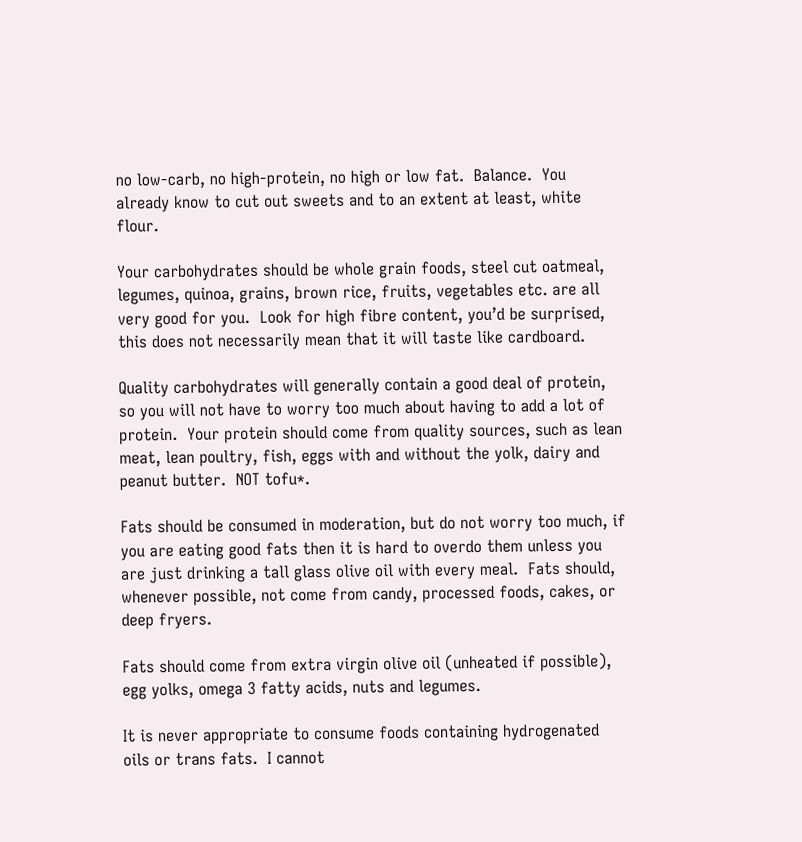no low-carb, no high-protein, no high or low fat.  Balance.  You already know to cut out sweets and to an extent at least, white flour.

Your carbohydrates should be whole grain foods, steel cut oatmeal, legumes, quinoa, grains, brown rice, fruits, vegetables etc. are all very good for you.  Look for high fibre content, you’d be surprised, this does not necessarily mean that it will taste like cardboard.

Quality carbohydrates will generally contain a good deal of protein, so you will not have to worry too much about having to add a lot of protein.  Your protein should come from quality sources, such as lean meat, lean poultry, fish, eggs with and without the yolk, dairy and peanut butter.  NOT tofu*.

Fats should be consumed in moderation, but do not worry too much, if you are eating good fats then it is hard to overdo them unless you are just drinking a tall glass olive oil with every meal.  Fats should, whenever possible, not come from candy, processed foods, cakes, or deep fryers.

Fats should come from extra virgin olive oil (unheated if possible), egg yolks, omega 3 fatty acids, nuts and legumes.

It is never appropriate to consume foods containing hydrogenated oils or trans fats.  I cannot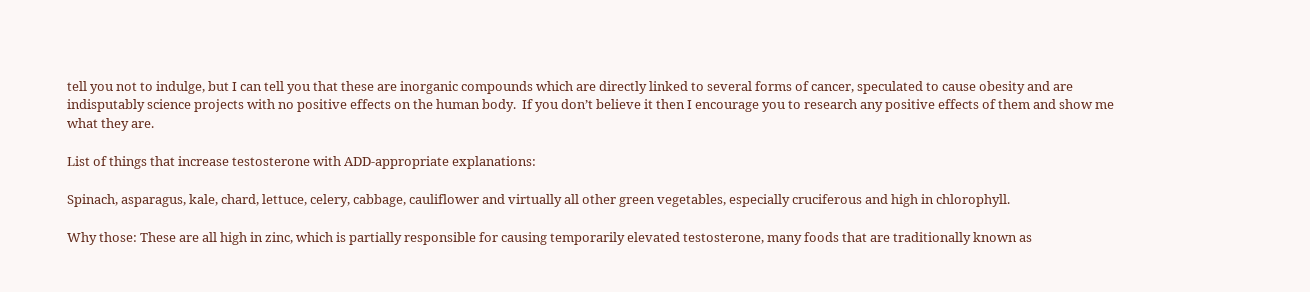tell you not to indulge, but I can tell you that these are inorganic compounds which are directly linked to several forms of cancer, speculated to cause obesity and are indisputably science projects with no positive effects on the human body.  If you don’t believe it then I encourage you to research any positive effects of them and show me what they are.

List of things that increase testosterone with ADD-appropriate explanations:

Spinach, asparagus, kale, chard, lettuce, celery, cabbage, cauliflower and virtually all other green vegetables, especially cruciferous and high in chlorophyll.

Why those: These are all high in zinc, which is partially responsible for causing temporarily elevated testosterone, many foods that are traditionally known as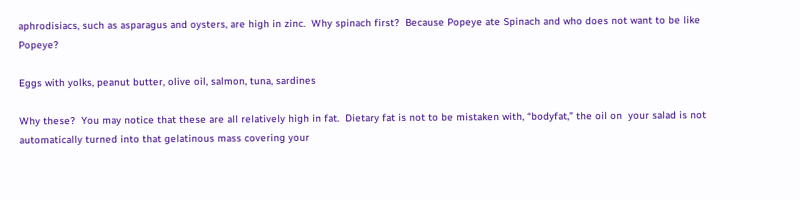aphrodisiacs, such as asparagus and oysters, are high in zinc.  Why spinach first?  Because Popeye ate Spinach and who does not want to be like Popeye?

Eggs with yolks, peanut butter, olive oil, salmon, tuna, sardines

Why these?  You may notice that these are all relatively high in fat.  Dietary fat is not to be mistaken with, “bodyfat,” the oil on  your salad is not automatically turned into that gelatinous mass covering your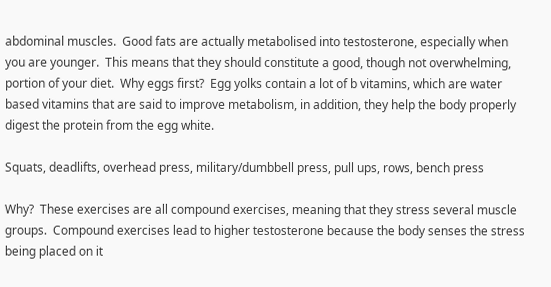abdominal muscles.  Good fats are actually metabolised into testosterone, especially when you are younger.  This means that they should constitute a good, though not overwhelming, portion of your diet.  Why eggs first?  Egg yolks contain a lot of b vitamins, which are water based vitamins that are said to improve metabolism, in addition, they help the body properly digest the protein from the egg white.

Squats, deadlifts, overhead press, military/dumbbell press, pull ups, rows, bench press

Why?  These exercises are all compound exercises, meaning that they stress several muscle groups.  Compound exercises lead to higher testosterone because the body senses the stress being placed on it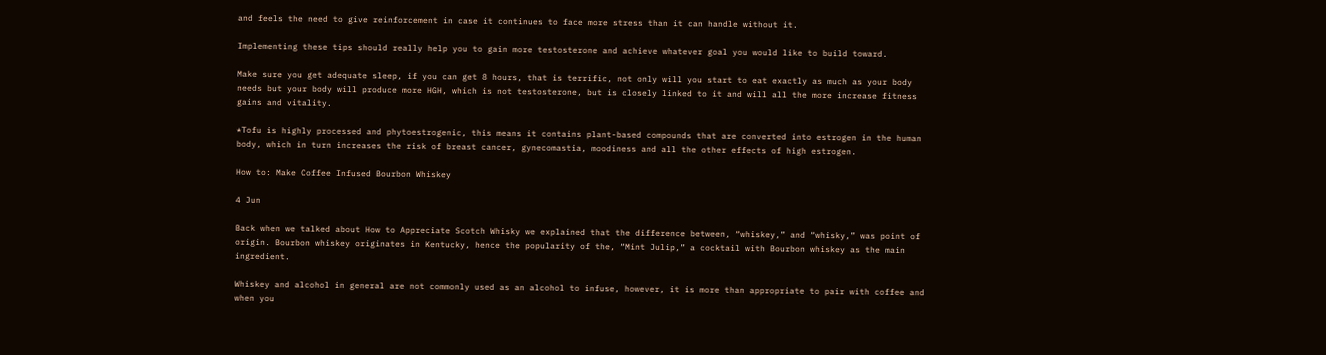and feels the need to give reinforcement in case it continues to face more stress than it can handle without it.

Implementing these tips should really help you to gain more testosterone and achieve whatever goal you would like to build toward.

Make sure you get adequate sleep, if you can get 8 hours, that is terrific, not only will you start to eat exactly as much as your body needs but your body will produce more HGH, which is not testosterone, but is closely linked to it and will all the more increase fitness gains and vitality.

*Tofu is highly processed and phytoestrogenic, this means it contains plant-based compounds that are converted into estrogen in the human body, which in turn increases the risk of breast cancer, gynecomastia, moodiness and all the other effects of high estrogen.

How to: Make Coffee Infused Bourbon Whiskey

4 Jun

Back when we talked about How to Appreciate Scotch Whisky we explained that the difference between, “whiskey,” and “whisky,” was point of origin. Bourbon whiskey originates in Kentucky, hence the popularity of the, “Mint Julip,” a cocktail with Bourbon whiskey as the main ingredient.

Whiskey and alcohol in general are not commonly used as an alcohol to infuse, however, it is more than appropriate to pair with coffee and when you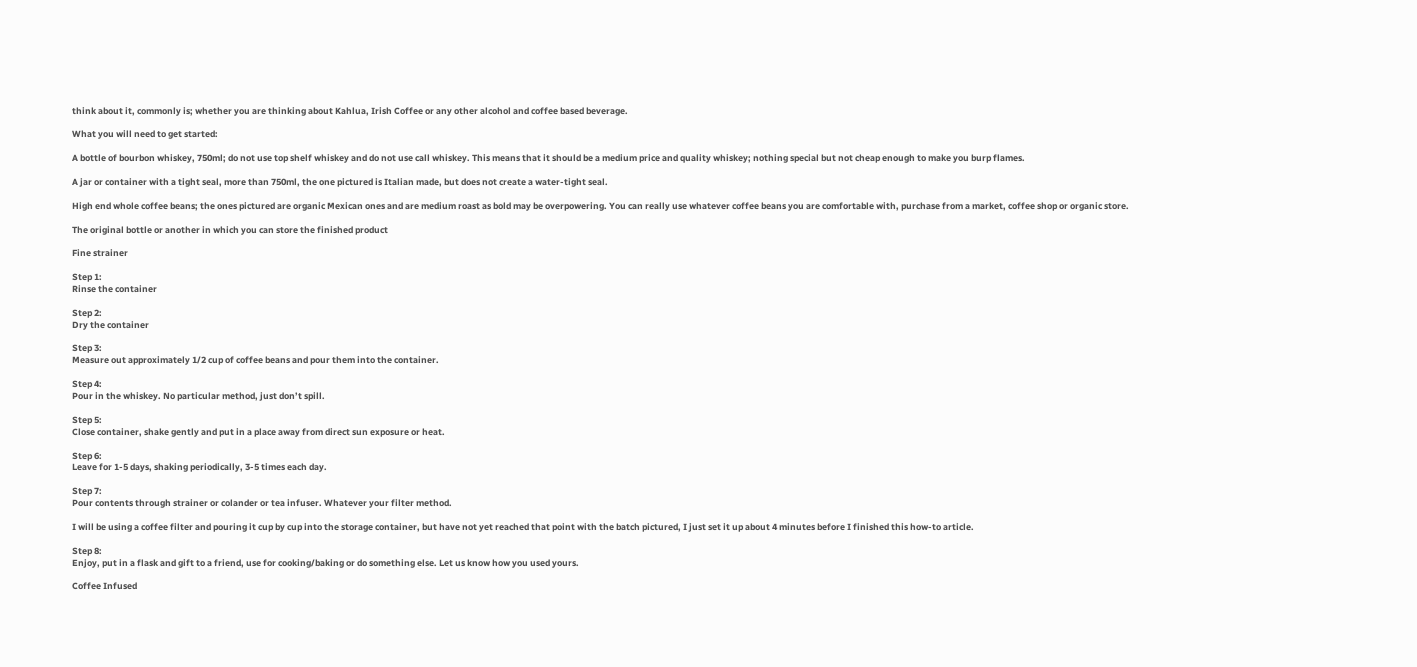think about it, commonly is; whether you are thinking about Kahlua, Irish Coffee or any other alcohol and coffee based beverage.

What you will need to get started:

A bottle of bourbon whiskey, 750ml; do not use top shelf whiskey and do not use call whiskey. This means that it should be a medium price and quality whiskey; nothing special but not cheap enough to make you burp flames.

A jar or container with a tight seal, more than 750ml, the one pictured is Italian made, but does not create a water-tight seal.

High end whole coffee beans; the ones pictured are organic Mexican ones and are medium roast as bold may be overpowering. You can really use whatever coffee beans you are comfortable with, purchase from a market, coffee shop or organic store.

The original bottle or another in which you can store the finished product

Fine strainer

Step 1:
Rinse the container

Step 2:
Dry the container

Step 3:
Measure out approximately 1/2 cup of coffee beans and pour them into the container.

Step 4:
Pour in the whiskey. No particular method, just don’t spill.

Step 5:
Close container, shake gently and put in a place away from direct sun exposure or heat.

Step 6:
Leave for 1-5 days, shaking periodically, 3-5 times each day.

Step 7:
Pour contents through strainer or colander or tea infuser. Whatever your filter method.

I will be using a coffee filter and pouring it cup by cup into the storage container, but have not yet reached that point with the batch pictured, I just set it up about 4 minutes before I finished this how-to article.

Step 8:
Enjoy, put in a flask and gift to a friend, use for cooking/baking or do something else. Let us know how you used yours.

Coffee Infused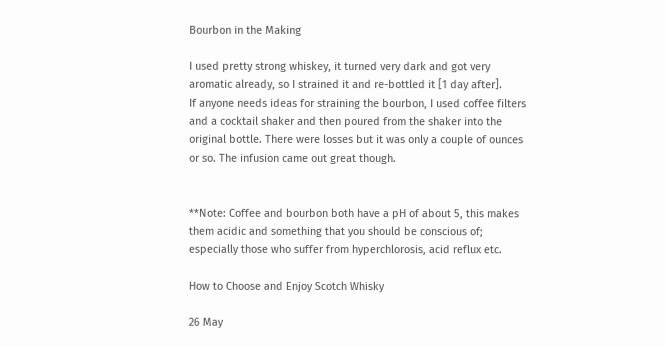Bourbon in the Making

I used pretty strong whiskey, it turned very dark and got very aromatic already, so I strained it and re-bottled it [1 day after].
If anyone needs ideas for straining the bourbon, I used coffee filters and a cocktail shaker and then poured from the shaker into the original bottle. There were losses but it was only a couple of ounces or so. The infusion came out great though.


**Note: Coffee and bourbon both have a pH of about 5, this makes them acidic and something that you should be conscious of; especially those who suffer from hyperchlorosis, acid reflux etc.

How to Choose and Enjoy Scotch Whisky

26 May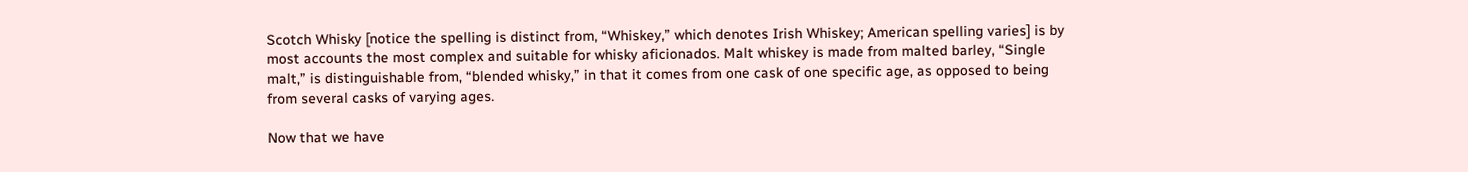Scotch Whisky [notice the spelling is distinct from, “Whiskey,” which denotes Irish Whiskey; American spelling varies] is by most accounts the most complex and suitable for whisky aficionados. Malt whiskey is made from malted barley, “Single malt,” is distinguishable from, “blended whisky,” in that it comes from one cask of one specific age, as opposed to being from several casks of varying ages.

Now that we have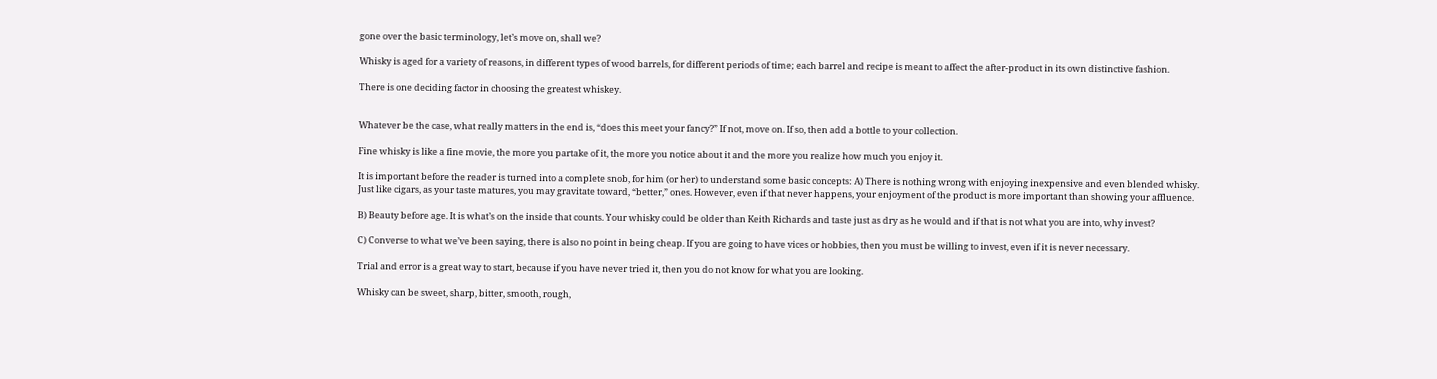gone over the basic terminology, let’s move on, shall we?

Whisky is aged for a variety of reasons, in different types of wood barrels, for different periods of time; each barrel and recipe is meant to affect the after-product in its own distinctive fashion.

There is one deciding factor in choosing the greatest whiskey.


Whatever be the case, what really matters in the end is, “does this meet your fancy?” If not, move on. If so, then add a bottle to your collection.

Fine whisky is like a fine movie, the more you partake of it, the more you notice about it and the more you realize how much you enjoy it.

It is important before the reader is turned into a complete snob, for him (or her) to understand some basic concepts: A) There is nothing wrong with enjoying inexpensive and even blended whisky. Just like cigars, as your taste matures, you may gravitate toward, “better,” ones. However, even if that never happens, your enjoyment of the product is more important than showing your affluence.

B) Beauty before age. It is what’s on the inside that counts. Your whisky could be older than Keith Richards and taste just as dry as he would and if that is not what you are into, why invest?

C) Converse to what we’ve been saying, there is also no point in being cheap. If you are going to have vices or hobbies, then you must be willing to invest, even if it is never necessary.

Trial and error is a great way to start, because if you have never tried it, then you do not know for what you are looking.

Whisky can be sweet, sharp, bitter, smooth, rough,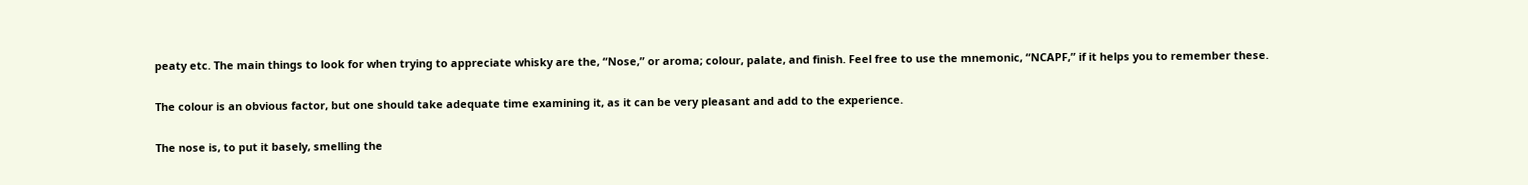peaty etc. The main things to look for when trying to appreciate whisky are the, “Nose,” or aroma; colour, palate, and finish. Feel free to use the mnemonic, “NCAPF,” if it helps you to remember these.

The colour is an obvious factor, but one should take adequate time examining it, as it can be very pleasant and add to the experience.

The nose is, to put it basely, smelling the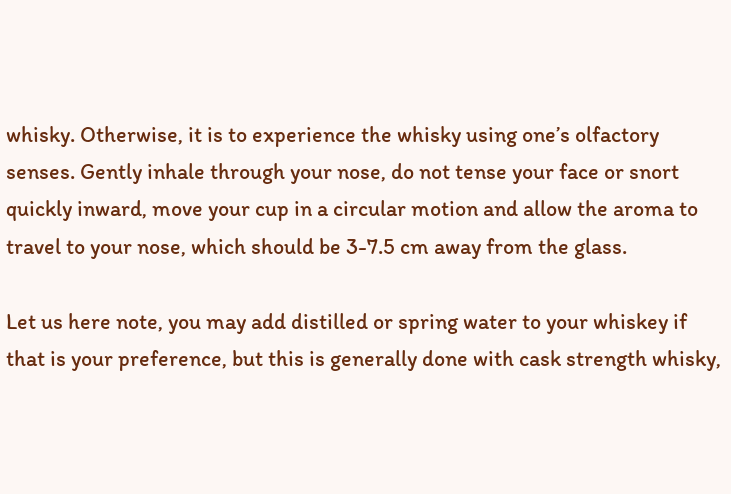whisky. Otherwise, it is to experience the whisky using one’s olfactory senses. Gently inhale through your nose, do not tense your face or snort quickly inward, move your cup in a circular motion and allow the aroma to travel to your nose, which should be 3-7.5 cm away from the glass.

Let us here note, you may add distilled or spring water to your whiskey if that is your preference, but this is generally done with cask strength whisky,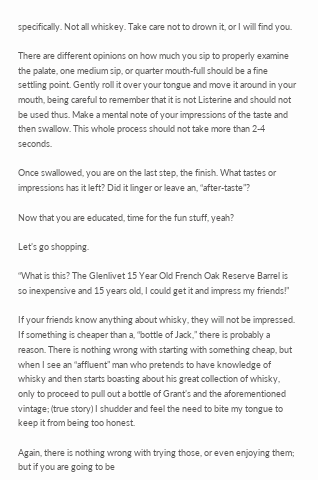specifically. Not all whiskey. Take care not to drown it, or I will find you.

There are different opinions on how much you sip to properly examine the palate, one medium sip, or quarter mouth-full should be a fine settling point. Gently roll it over your tongue and move it around in your mouth, being careful to remember that it is not Listerine and should not be used thus. Make a mental note of your impressions of the taste and then swallow. This whole process should not take more than 2-4 seconds.

Once swallowed, you are on the last step, the finish. What tastes or impressions has it left? Did it linger or leave an, “after-taste”?

Now that you are educated, time for the fun stuff, yeah?

Let’s go shopping.

“What is this? The Glenlivet 15 Year Old French Oak Reserve Barrel is so inexpensive and 15 years old, I could get it and impress my friends!”

If your friends know anything about whisky, they will not be impressed. If something is cheaper than a, “bottle of Jack,” there is probably a reason. There is nothing wrong with starting with something cheap, but when I see an “affluent” man who pretends to have knowledge of whisky and then starts boasting about his great collection of whisky, only to proceed to pull out a bottle of Grant’s and the aforementioned vintage; (true story) I shudder and feel the need to bite my tongue to keep it from being too honest.

Again, there is nothing wrong with trying those, or even enjoying them; but if you are going to be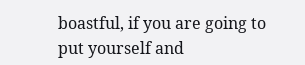boastful, if you are going to put yourself and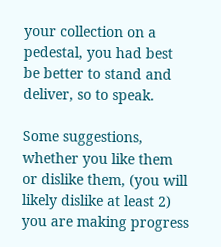your collection on a pedestal, you had best be better to stand and deliver, so to speak.

Some suggestions, whether you like them or dislike them, (you will likely dislike at least 2) you are making progress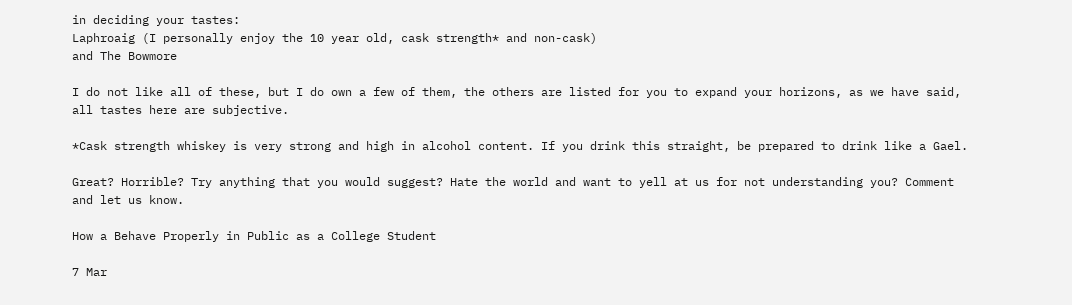in deciding your tastes:
Laphroaig (I personally enjoy the 10 year old, cask strength* and non-cask)
and The Bowmore

I do not like all of these, but I do own a few of them, the others are listed for you to expand your horizons, as we have said, all tastes here are subjective.

*Cask strength whiskey is very strong and high in alcohol content. If you drink this straight, be prepared to drink like a Gael.

Great? Horrible? Try anything that you would suggest? Hate the world and want to yell at us for not understanding you? Comment and let us know.

How a Behave Properly in Public as a College Student

7 Mar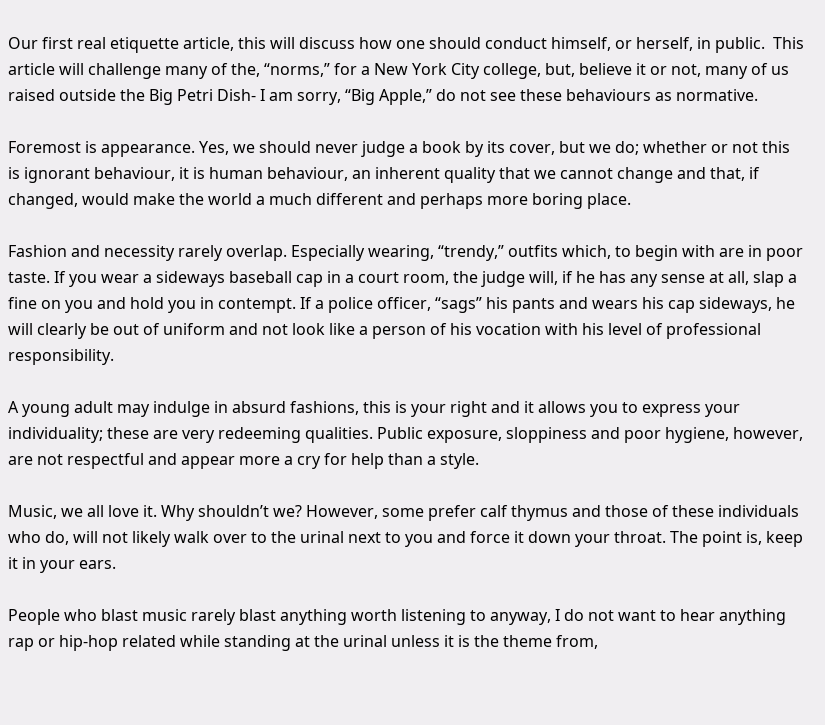Our first real etiquette article, this will discuss how one should conduct himself, or herself, in public.  This article will challenge many of the, “norms,” for a New York City college, but, believe it or not, many of us raised outside the Big Petri Dish- I am sorry, “Big Apple,” do not see these behaviours as normative.

Foremost is appearance. Yes, we should never judge a book by its cover, but we do; whether or not this is ignorant behaviour, it is human behaviour, an inherent quality that we cannot change and that, if changed, would make the world a much different and perhaps more boring place.

Fashion and necessity rarely overlap. Especially wearing, “trendy,” outfits which, to begin with are in poor taste. If you wear a sideways baseball cap in a court room, the judge will, if he has any sense at all, slap a fine on you and hold you in contempt. If a police officer, “sags” his pants and wears his cap sideways, he will clearly be out of uniform and not look like a person of his vocation with his level of professional responsibility.

A young adult may indulge in absurd fashions, this is your right and it allows you to express your individuality; these are very redeeming qualities. Public exposure, sloppiness and poor hygiene, however, are not respectful and appear more a cry for help than a style.

Music, we all love it. Why shouldn’t we? However, some prefer calf thymus and those of these individuals who do, will not likely walk over to the urinal next to you and force it down your throat. The point is, keep it in your ears.

People who blast music rarely blast anything worth listening to anyway, I do not want to hear anything rap or hip-hop related while standing at the urinal unless it is the theme from,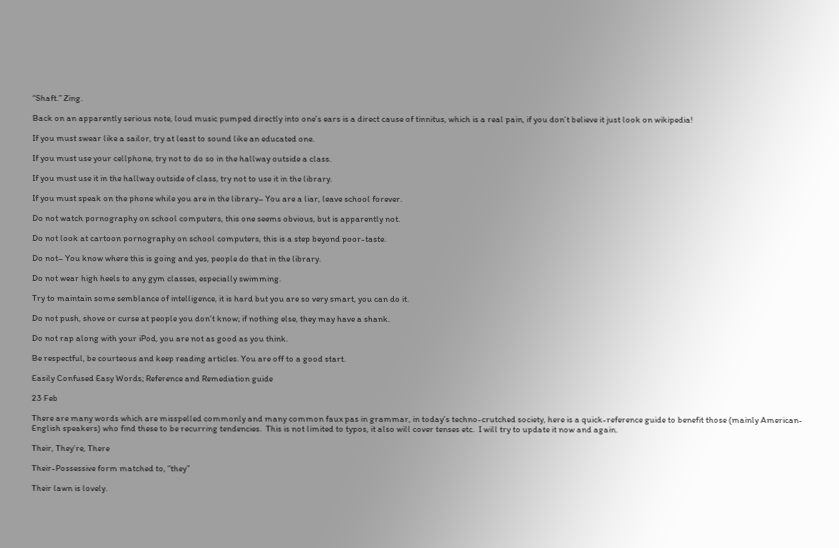“Shaft.” Zing.

Back on an apparently serious note, loud music pumped directly into one’s ears is a direct cause of tinnitus, which is a real pain, if you don’t believe it just look on wikipedia!

If you must swear like a sailor, try at least to sound like an educated one.

If you must use your cellphone, try not to do so in the hallway outside a class.

If you must use it in the hallway outside of class, try not to use it in the library.

If you must speak on the phone while you are in the library– You are a liar, leave school forever.

Do not watch pornography on school computers, this one seems obvious, but is apparently not.

Do not look at cartoon pornography on school computers, this is a step beyond poor-taste.

Do not– You know where this is going and yes, people do that in the library.

Do not wear high heels to any gym classes, especially swimming.

Try to maintain some semblance of intelligence, it is hard but you are so very smart, you can do it.

Do not push, shove or curse at people you don’t know; if nothing else, they may have a shank.

Do not rap along with your iPod, you are not as good as you think.

Be respectful, be courteous and keep reading articles. You are off to a good start.

Easily Confused Easy Words; Reference and Remediation guide

23 Feb

There are many words which are misspelled commonly and many common faux pas in grammar, in today’s techno-crutched society, here is a quick-reference guide to benefit those (mainly American-English speakers) who find these to be recurring tendencies.  This is not limited to typos, it also will cover tenses etc.  I will try to update it now and again.

Their, They’re, There

Their-Possessive form matched to, “they”

Their lawn is lovely.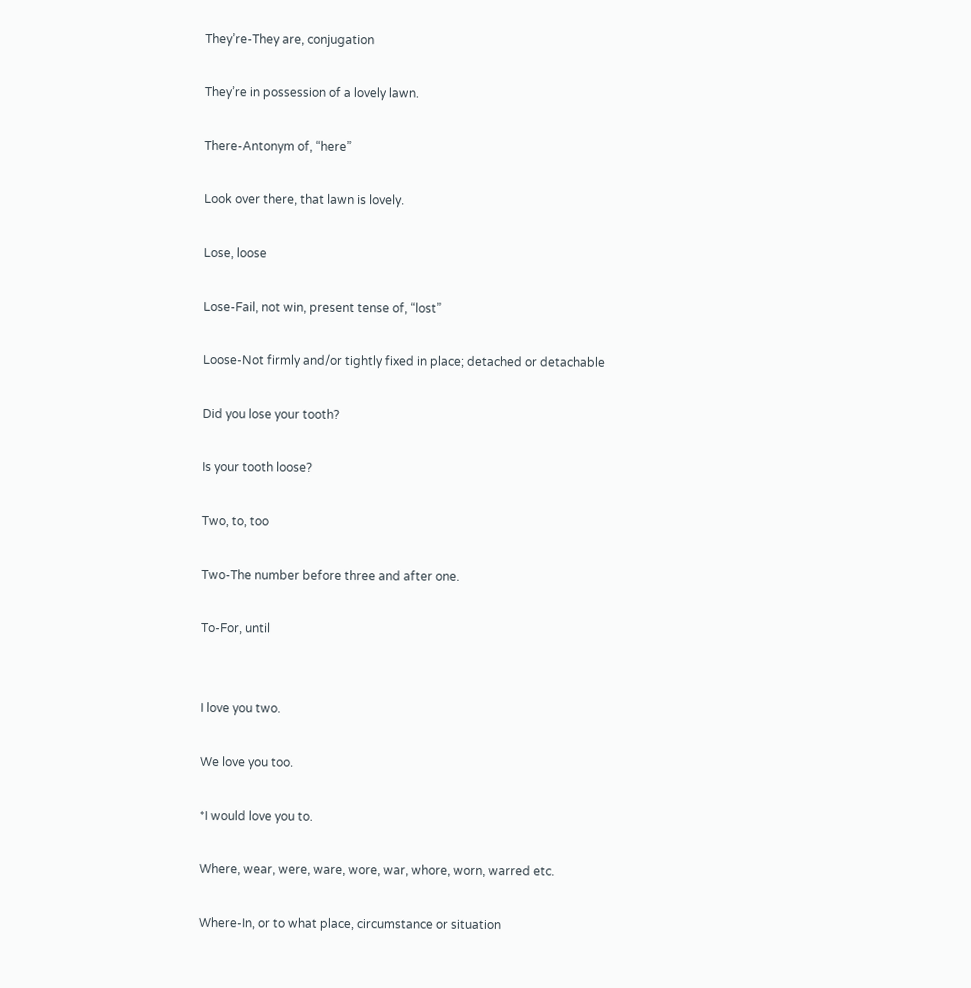They’re-They are, conjugation

They’re in possession of a lovely lawn.

There-Antonym of, “here”

Look over there, that lawn is lovely.

Lose, loose

Lose-Fail, not win, present tense of, “lost”

Loose-Not firmly and/or tightly fixed in place; detached or detachable

Did you lose your tooth?

Is your tooth loose?

Two, to, too

Two-The number before three and after one.

To-For, until


I love you two.

We love you too.

*I would love you to.

Where, wear, were, ware, wore, war, whore, worn, warred etc.

Where-In, or to what place, circumstance or situation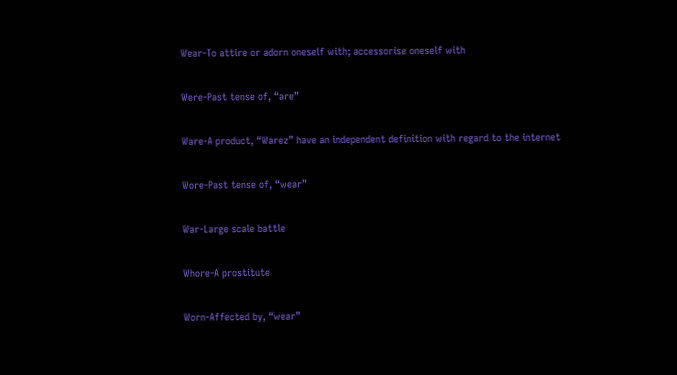Wear-To attire or adorn oneself with; accessorise oneself with

Were-Past tense of, “are”

Ware-A product, “Warez” have an independent definition with regard to the internet

Wore-Past tense of, “wear”

War-Large scale battle

Whore-A prostitute

Worn-Affected by, “wear”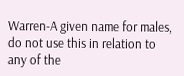Warren-A given name for males, do not use this in relation to any of the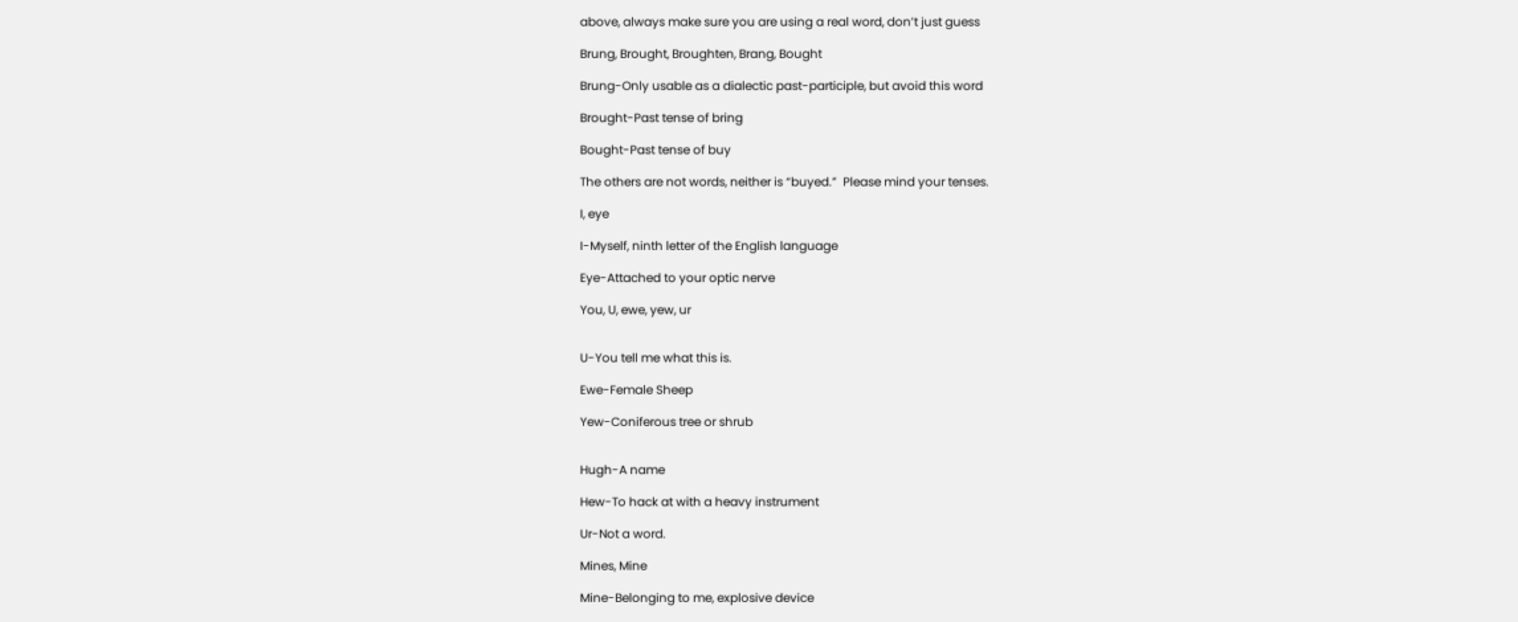above, always make sure you are using a real word, don’t just guess

Brung, Brought, Broughten, Brang, Bought

Brung-Only usable as a dialectic past-participle, but avoid this word

Brought-Past tense of bring

Bought-Past tense of buy

The others are not words, neither is “buyed.”  Please mind your tenses.

I, eye

I-Myself, ninth letter of the English language

Eye-Attached to your optic nerve

You, U, ewe, yew, ur


U-You tell me what this is.

Ewe-Female Sheep

Yew-Coniferous tree or shrub


Hugh-A name

Hew-To hack at with a heavy instrument

Ur-Not a word.

Mines, Mine

Mine-Belonging to me, explosive device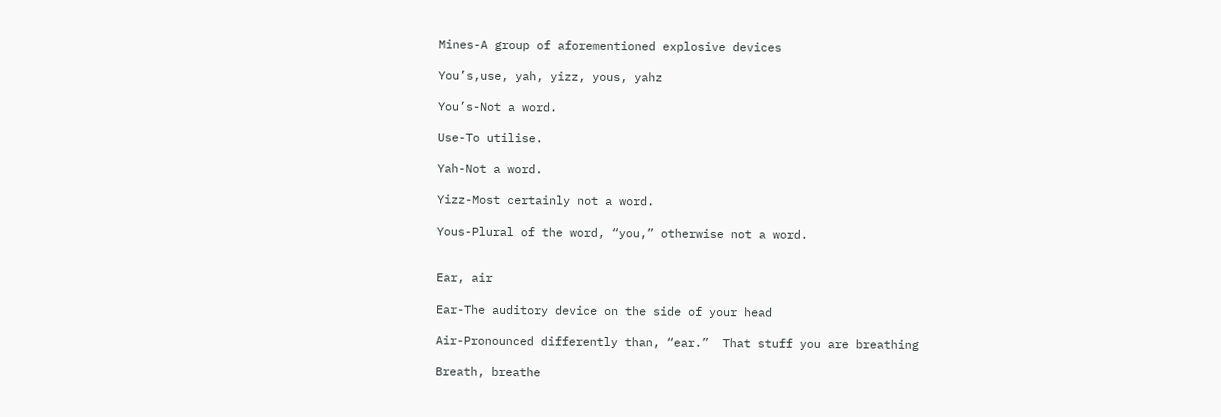Mines-A group of aforementioned explosive devices

You’s,use, yah, yizz, yous, yahz

You’s-Not a word.

Use-To utilise.

Yah-Not a word.

Yizz-Most certainly not a word.

Yous-Plural of the word, “you,” otherwise not a word.


Ear, air

Ear-The auditory device on the side of your head

Air-Pronounced differently than, “ear.”  That stuff you are breathing

Breath, breathe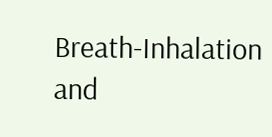Breath-Inhalation and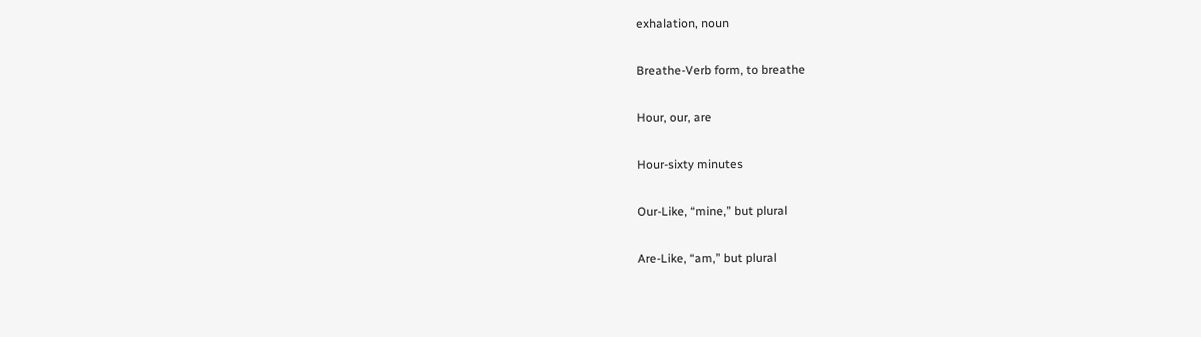exhalation, noun

Breathe-Verb form, to breathe

Hour, our, are

Hour-sixty minutes

Our-Like, “mine,” but plural

Are-Like, “am,” but plural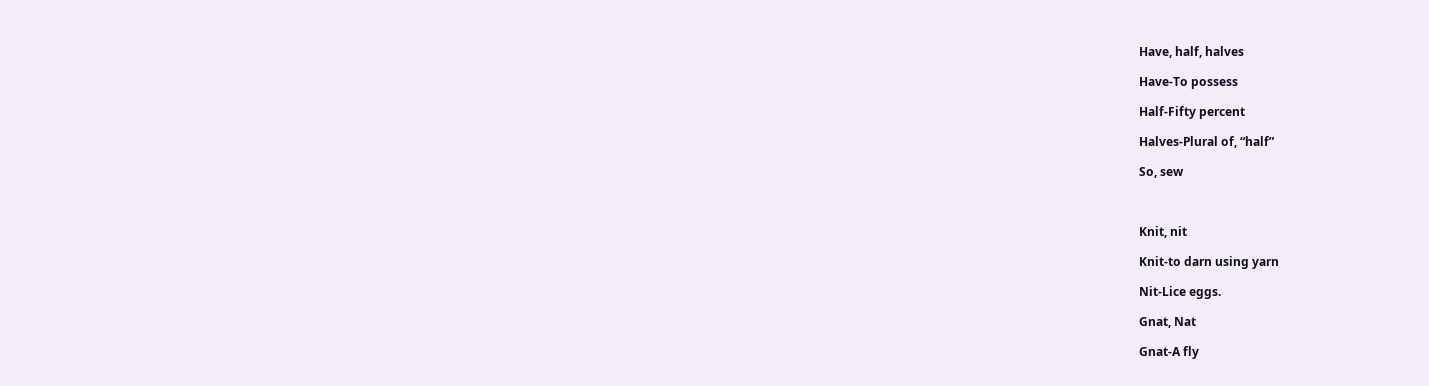Have, half, halves

Have-To possess

Half-Fifty percent

Halves-Plural of, “half”

So, sew



Knit, nit

Knit-to darn using yarn

Nit-Lice eggs.

Gnat, Nat

Gnat-A fly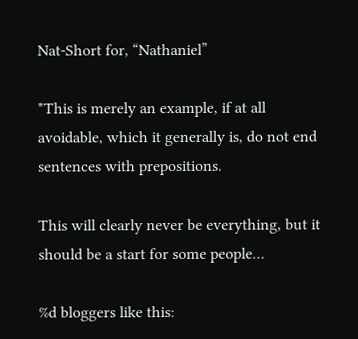Nat-Short for, “Nathaniel”

*This is merely an example, if at all avoidable, which it generally is, do not end sentences with prepositions.

This will clearly never be everything, but it should be a start for some people…

%d bloggers like this: